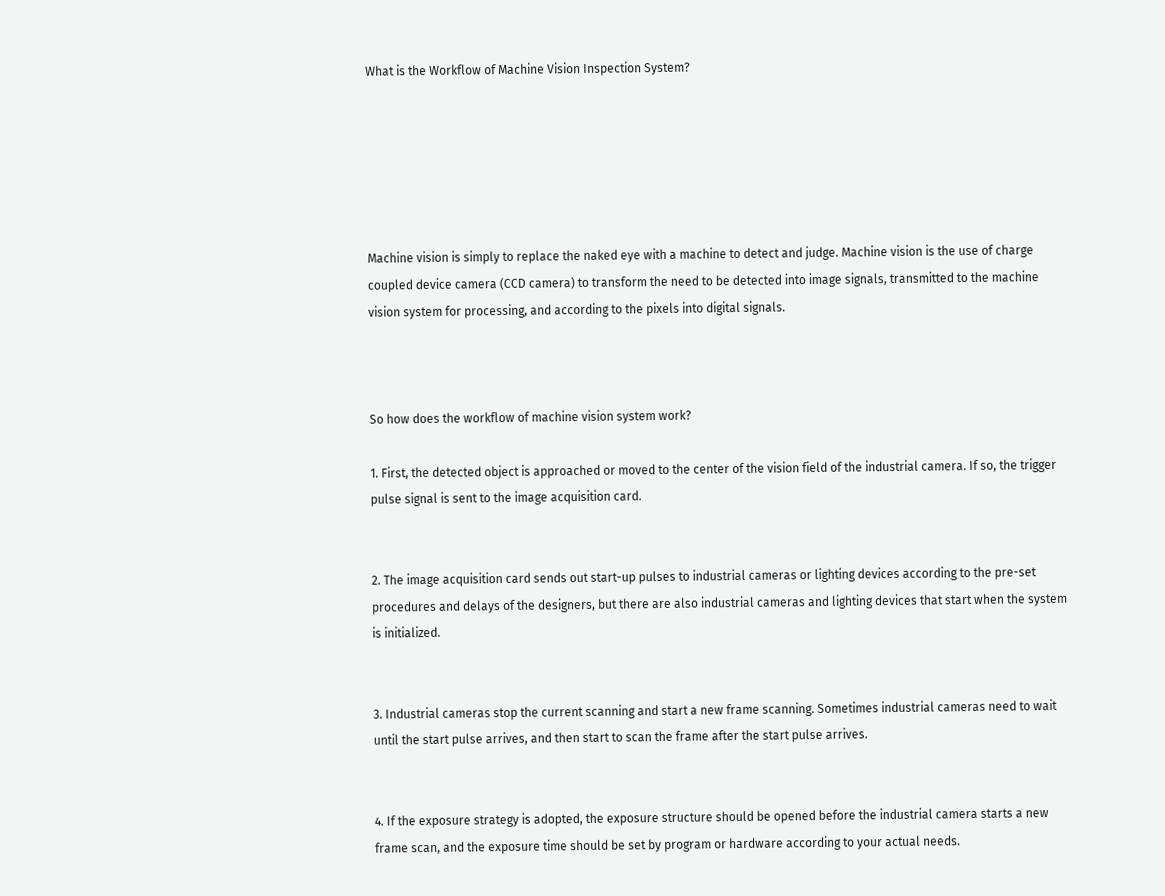What is the Workflow of Machine Vision Inspection System?






Machine vision is simply to replace the naked eye with a machine to detect and judge. Machine vision is the use of charge coupled device camera (CCD camera) to transform the need to be detected into image signals, transmitted to the machine vision system for processing, and according to the pixels into digital signals.



So how does the workflow of machine vision system work?

1. First, the detected object is approached or moved to the center of the vision field of the industrial camera. If so, the trigger pulse signal is sent to the image acquisition card.


2. The image acquisition card sends out start-up pulses to industrial cameras or lighting devices according to the pre-set procedures and delays of the designers, but there are also industrial cameras and lighting devices that start when the system is initialized.


3. Industrial cameras stop the current scanning and start a new frame scanning. Sometimes industrial cameras need to wait until the start pulse arrives, and then start to scan the frame after the start pulse arrives.


4. If the exposure strategy is adopted, the exposure structure should be opened before the industrial camera starts a new frame scan, and the exposure time should be set by program or hardware according to your actual needs.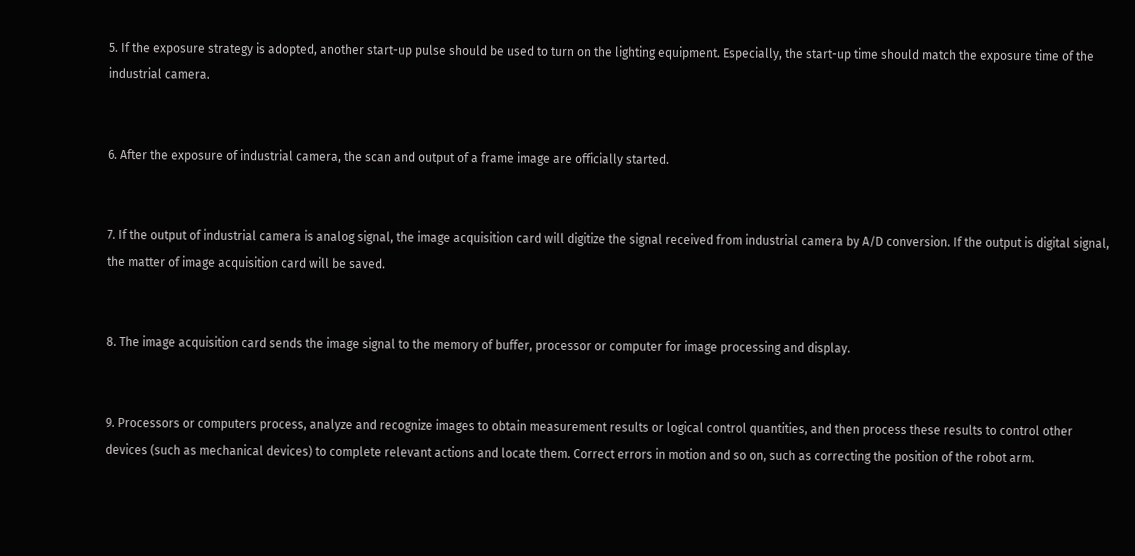5. If the exposure strategy is adopted, another start-up pulse should be used to turn on the lighting equipment. Especially, the start-up time should match the exposure time of the industrial camera.


6. After the exposure of industrial camera, the scan and output of a frame image are officially started.


7. If the output of industrial camera is analog signal, the image acquisition card will digitize the signal received from industrial camera by A/D conversion. If the output is digital signal, the matter of image acquisition card will be saved.


8. The image acquisition card sends the image signal to the memory of buffer, processor or computer for image processing and display.


9. Processors or computers process, analyze and recognize images to obtain measurement results or logical control quantities, and then process these results to control other devices (such as mechanical devices) to complete relevant actions and locate them. Correct errors in motion and so on, such as correcting the position of the robot arm.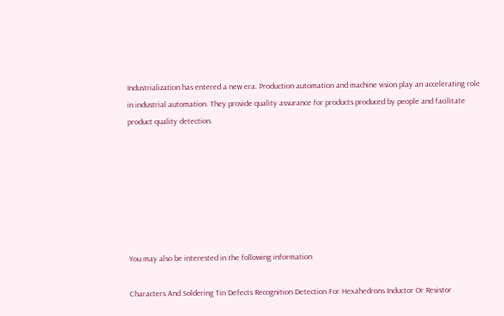Industrialization has entered a new era. Production automation and machine vision play an accelerating role in industrial automation. They provide quality assurance for products produced by people and facilitate product quality detection.







You may also be interested in the following information

Characters And Soldering Tin Defects Recognition Detection For Hexahedrons Inductor Or Resistor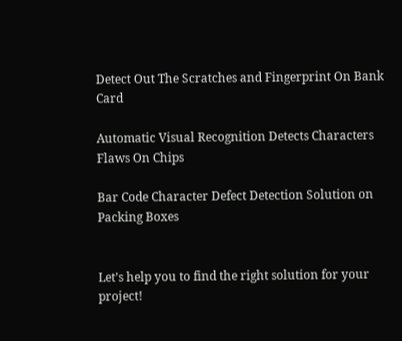Detect Out The Scratches and Fingerprint On Bank Card

Automatic Visual Recognition Detects Characters Flaws On Chips

Bar Code Character Defect Detection Solution on Packing Boxes


Let’s help you to find the right solution for your project!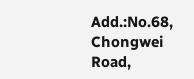Add.:No.68, Chongwei Road,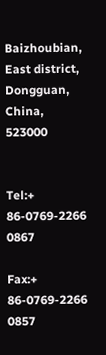Baizhoubian, East district, Dongguan, China, 523000


Tel:+ 86-0769-2266 0867

Fax:+ 86-0769-2266 0857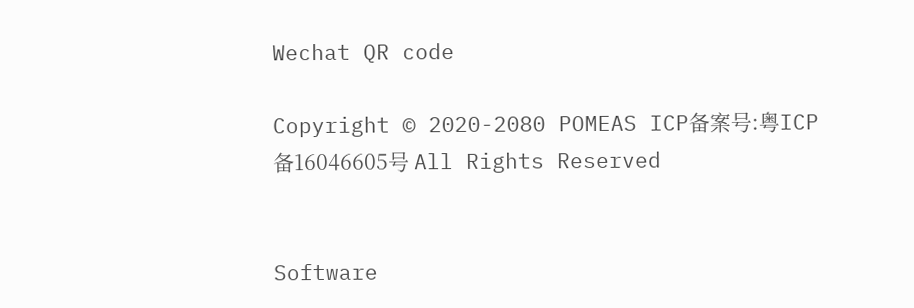Wechat QR code

Copyright © 2020-2080 POMEAS ICP备案号:粤ICP备16046605号 All Rights Reserved


Software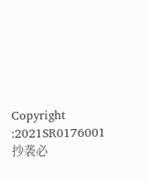Copyright :2021SR0176001 抄袭必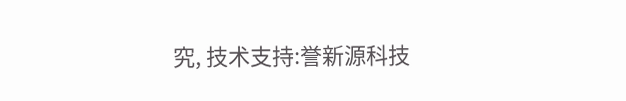究, 技术支持:誉新源科技